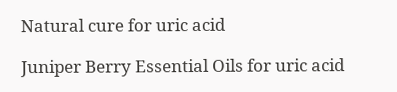Natural cure for uric acid

Juniper Berry Essential Oils for uric acid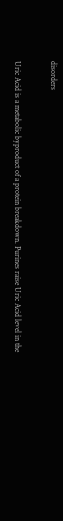disorders

Uric Acid is a metabolic byproduct of a protein breakdown. Purines raise Uric Acid level in the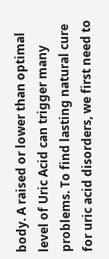body. A raised or lower than optimal level of Uric Acid can trigger many problems. To find lasting natural cure for uric acid disorders, we first need to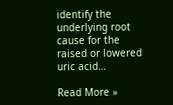identify the underlying root cause for the raised or lowered uric acid…

Read More »